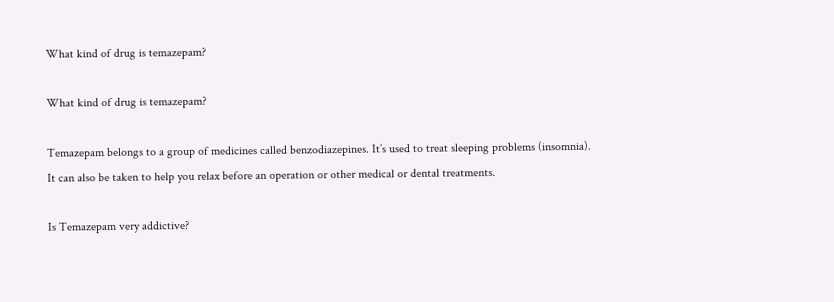What kind of drug is temazepam?

What kind of drug is temazepam?

Temazepam belongs to a group of medicines called benzodiazepines. It’s used to treat sleeping problems (insomnia). It can also be taken to help you relax before an operation or other medical or dental treatments.

Is Temazepam very addictive?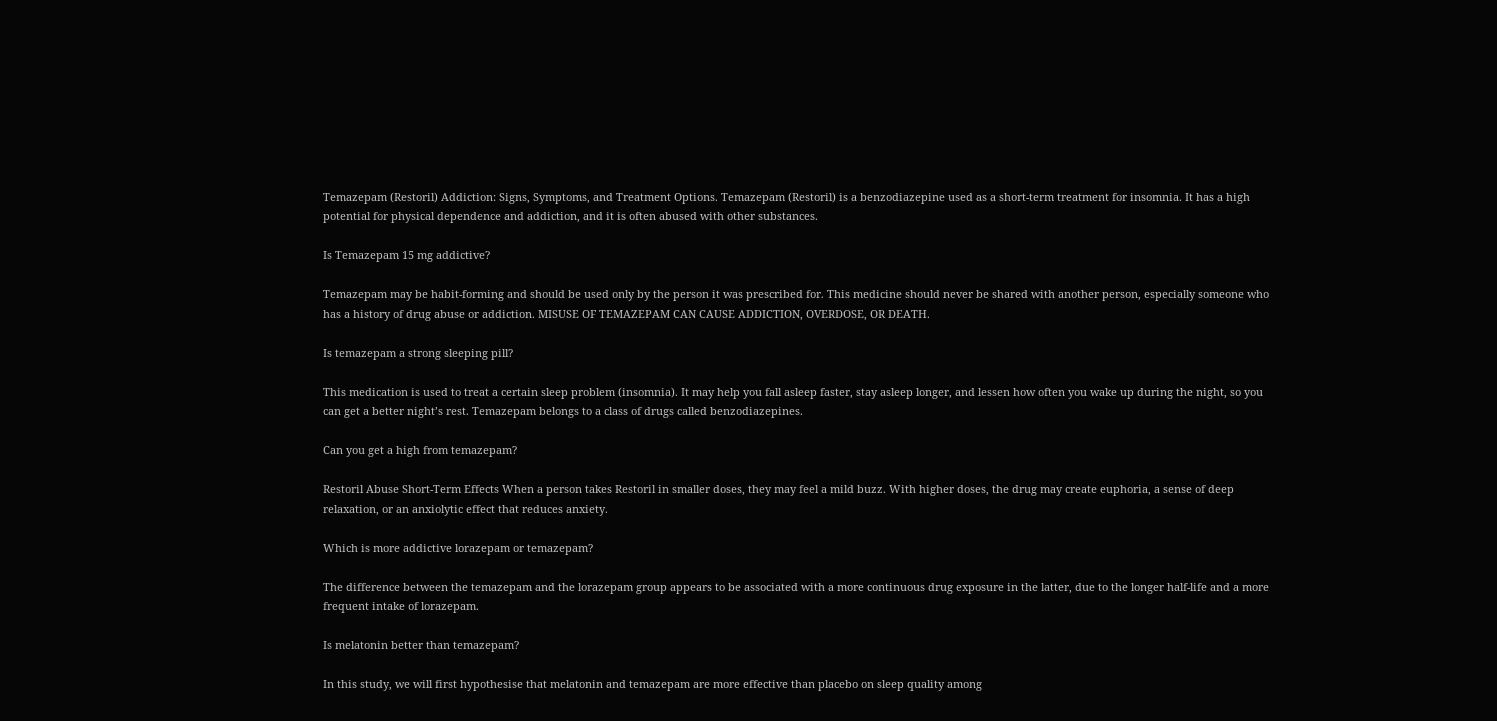Temazepam (Restoril) Addiction: Signs, Symptoms, and Treatment Options. Temazepam (Restoril) is a benzodiazepine used as a short-term treatment for insomnia. It has a high potential for physical dependence and addiction, and it is often abused with other substances.

Is Temazepam 15 mg addictive?

Temazepam may be habit-forming and should be used only by the person it was prescribed for. This medicine should never be shared with another person, especially someone who has a history of drug abuse or addiction. MISUSE OF TEMAZEPAM CAN CAUSE ADDICTION, OVERDOSE, OR DEATH.

Is temazepam a strong sleeping pill?

This medication is used to treat a certain sleep problem (insomnia). It may help you fall asleep faster, stay asleep longer, and lessen how often you wake up during the night, so you can get a better night’s rest. Temazepam belongs to a class of drugs called benzodiazepines.

Can you get a high from temazepam?

Restoril Abuse Short-Term Effects When a person takes Restoril in smaller doses, they may feel a mild buzz. With higher doses, the drug may create euphoria, a sense of deep relaxation, or an anxiolytic effect that reduces anxiety.

Which is more addictive lorazepam or temazepam?

The difference between the temazepam and the lorazepam group appears to be associated with a more continuous drug exposure in the latter, due to the longer half-life and a more frequent intake of lorazepam.

Is melatonin better than temazepam?

In this study, we will first hypothesise that melatonin and temazepam are more effective than placebo on sleep quality among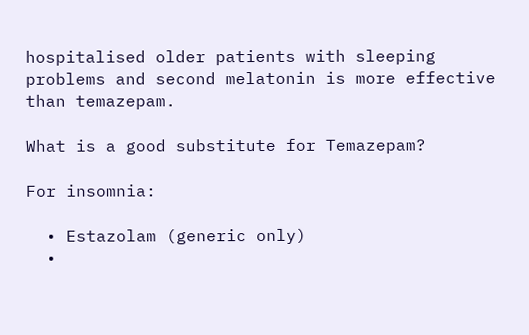hospitalised older patients with sleeping problems and second melatonin is more effective than temazepam.

What is a good substitute for Temazepam?

For insomnia:

  • Estazolam (generic only)
  •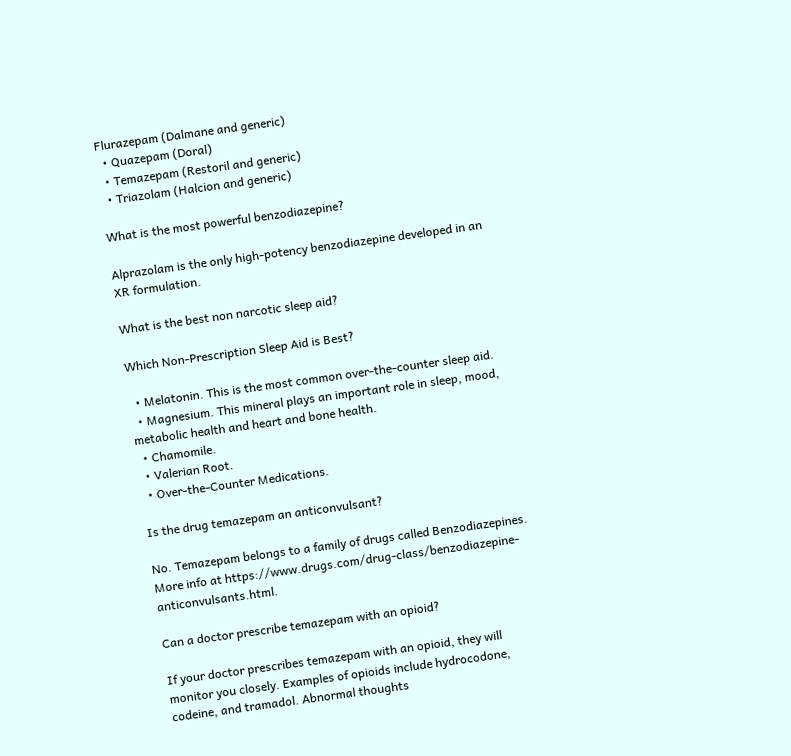Flurazepam (Dalmane and generic)
  • Quazepam (Doral)
  • Temazepam (Restoril and generic)
  • Triazolam (Halcion and generic)

What is the most powerful benzodiazepine?

Alprazolam is the only high-potency benzodiazepine developed in an XR formulation.

What is the best non narcotic sleep aid?

Which Non-Prescription Sleep Aid is Best?

  • Melatonin. This is the most common over-the-counter sleep aid.
  • Magnesium. This mineral plays an important role in sleep, mood, metabolic health and heart and bone health.
  • Chamomile.
  • Valerian Root.
  • Over-the-Counter Medications.

Is the drug temazepam an anticonvulsant?

No. Temazepam belongs to a family of drugs called Benzodiazepines. More info at https://www.drugs.com/drug-class/benzodiazepine-anticonvulsants.html.

Can a doctor prescribe temazepam with an opioid?

If your doctor prescribes temazepam with an opioid, they will monitor you closely. Examples of opioids include hydrocodone, codeine, and tramadol. Abnormal thoughts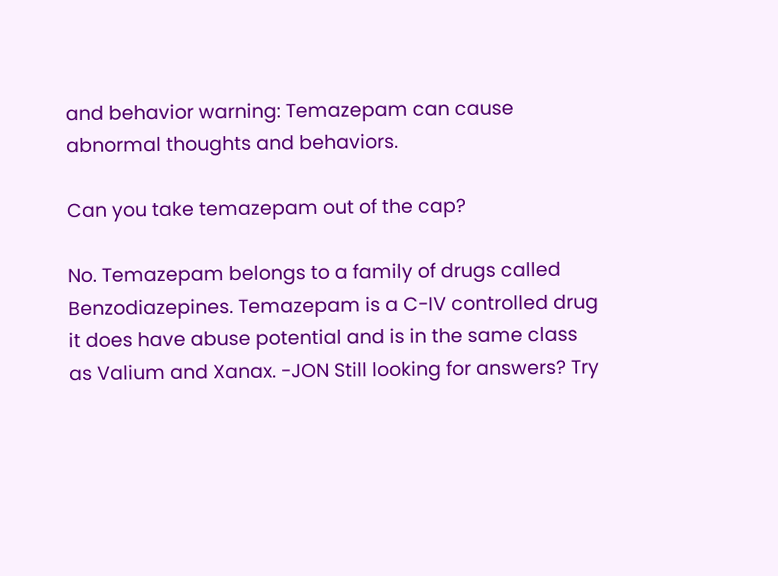and behavior warning: Temazepam can cause abnormal thoughts and behaviors.

Can you take temazepam out of the cap?

No. Temazepam belongs to a family of drugs called Benzodiazepines. Temazepam is a C-IV controlled drug it does have abuse potential and is in the same class as Valium and Xanax. -JON Still looking for answers? Try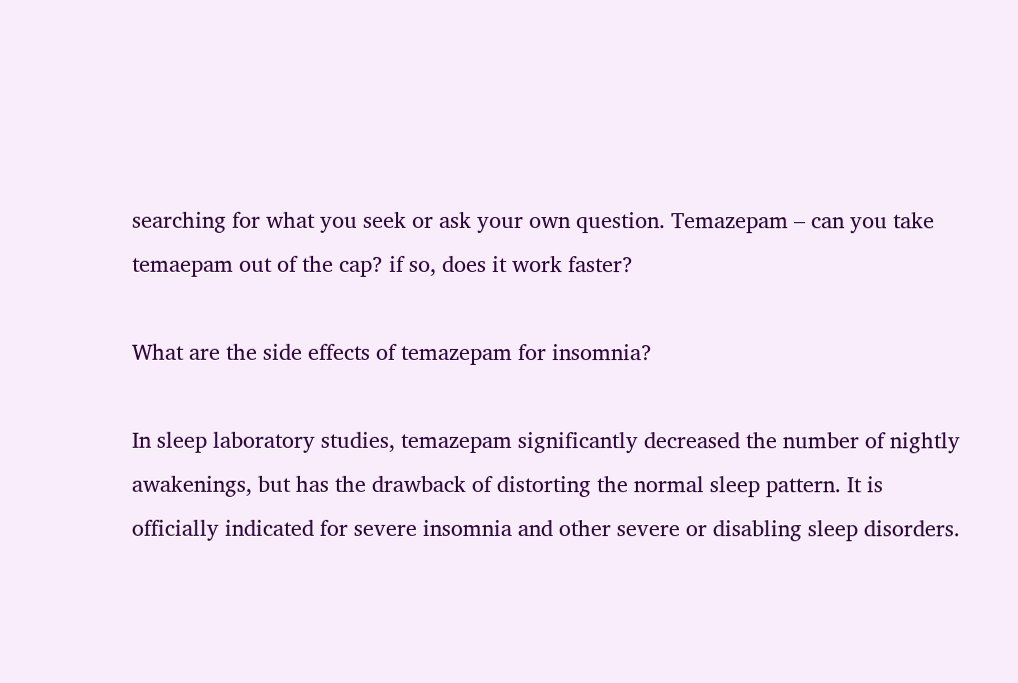searching for what you seek or ask your own question. Temazepam – can you take temaepam out of the cap? if so, does it work faster?

What are the side effects of temazepam for insomnia?

In sleep laboratory studies, temazepam significantly decreased the number of nightly awakenings, but has the drawback of distorting the normal sleep pattern. It is officially indicated for severe insomnia and other severe or disabling sleep disorders.